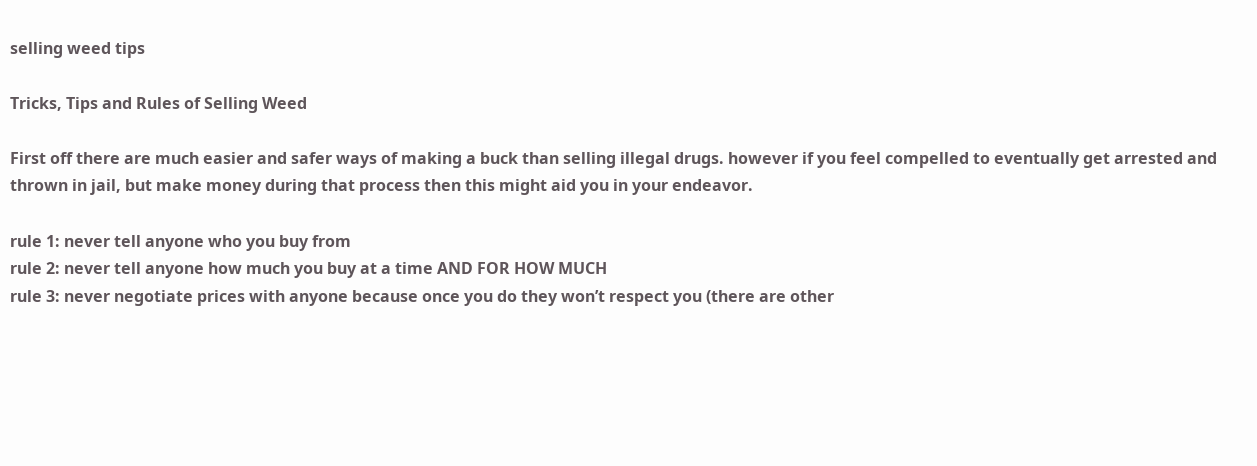selling weed tips

Tricks, Tips and Rules of Selling Weed

First off there are much easier and safer ways of making a buck than selling illegal drugs. however if you feel compelled to eventually get arrested and thrown in jail, but make money during that process then this might aid you in your endeavor.

rule 1: never tell anyone who you buy from
rule 2: never tell anyone how much you buy at a time AND FOR HOW MUCH
rule 3: never negotiate prices with anyone because once you do they won’t respect you (there are other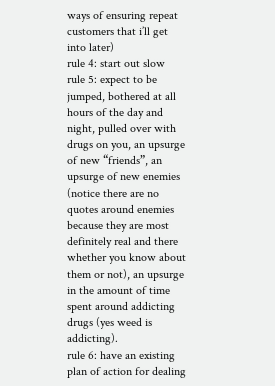ways of ensuring repeat customers that i’ll get into later)
rule 4: start out slow
rule 5: expect to be jumped, bothered at all hours of the day and night, pulled over with drugs on you, an upsurge of new “friends”, an upsurge of new enemies (notice there are no quotes around enemies because they are most definitely real and there whether you know about them or not), an upsurge in the amount of time spent around addicting drugs (yes weed is addicting).
rule 6: have an existing plan of action for dealing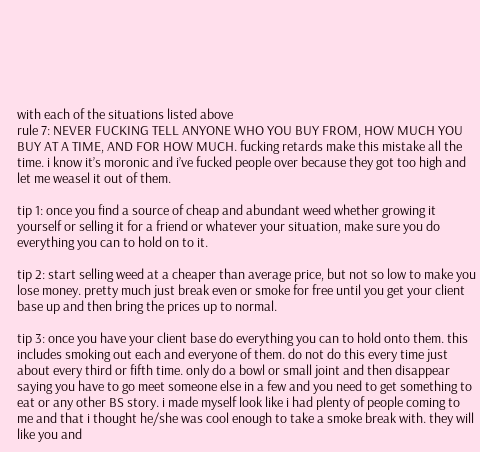with each of the situations listed above
rule 7: NEVER FUCKING TELL ANYONE WHO YOU BUY FROM, HOW MUCH YOU BUY AT A TIME, AND FOR HOW MUCH. fucking retards make this mistake all the time. i know it’s moronic and i’ve fucked people over because they got too high and let me weasel it out of them.

tip 1: once you find a source of cheap and abundant weed whether growing it yourself or selling it for a friend or whatever your situation, make sure you do everything you can to hold on to it.

tip 2: start selling weed at a cheaper than average price, but not so low to make you lose money. pretty much just break even or smoke for free until you get your client base up and then bring the prices up to normal.

tip 3: once you have your client base do everything you can to hold onto them. this includes smoking out each and everyone of them. do not do this every time just about every third or fifth time. only do a bowl or small joint and then disappear saying you have to go meet someone else in a few and you need to get something to eat or any other BS story. i made myself look like i had plenty of people coming to me and that i thought he/she was cool enough to take a smoke break with. they will like you and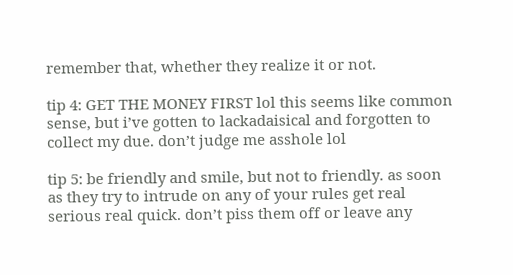remember that, whether they realize it or not.

tip 4: GET THE MONEY FIRST lol this seems like common sense, but i’ve gotten to lackadaisical and forgotten to collect my due. don’t judge me asshole lol

tip 5: be friendly and smile, but not to friendly. as soon as they try to intrude on any of your rules get real serious real quick. don’t piss them off or leave any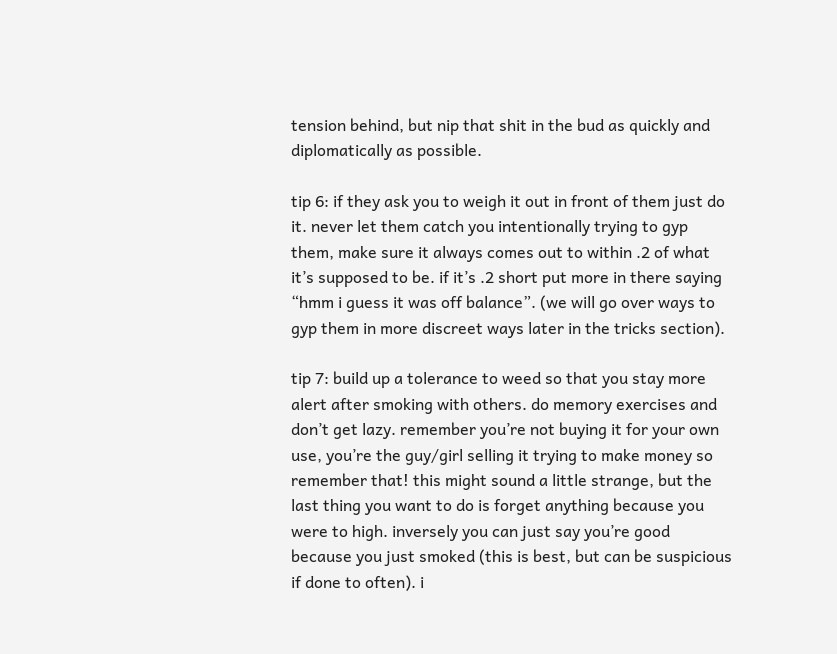tension behind, but nip that shit in the bud as quickly and diplomatically as possible.

tip 6: if they ask you to weigh it out in front of them just do it. never let them catch you intentionally trying to gyp them, make sure it always comes out to within .2 of what it’s supposed to be. if it’s .2 short put more in there saying “hmm i guess it was off balance”. (we will go over ways to gyp them in more discreet ways later in the tricks section).

tip 7: build up a tolerance to weed so that you stay more alert after smoking with others. do memory exercises and don’t get lazy. remember you’re not buying it for your own use, you’re the guy/girl selling it trying to make money so remember that! this might sound a little strange, but the last thing you want to do is forget anything because you were to high. inversely you can just say you’re good because you just smoked (this is best, but can be suspicious if done to often). i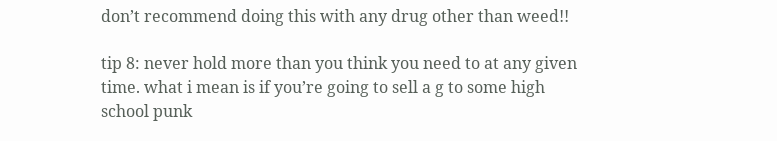don’t recommend doing this with any drug other than weed!!

tip 8: never hold more than you think you need to at any given time. what i mean is if you’re going to sell a g to some high school punk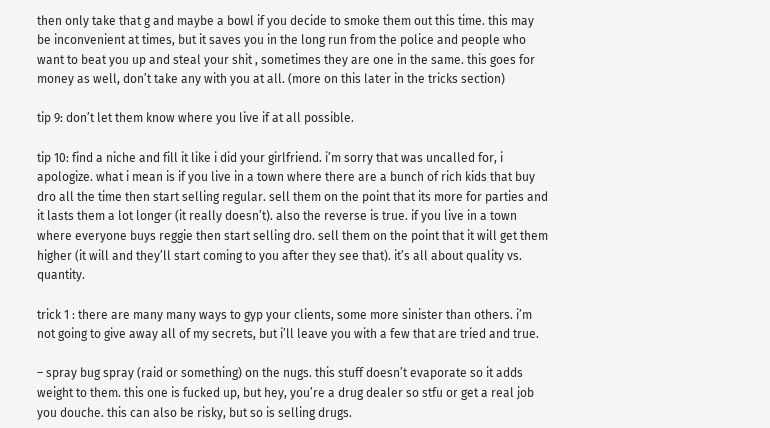then only take that g and maybe a bowl if you decide to smoke them out this time. this may be inconvenient at times, but it saves you in the long run from the police and people who want to beat you up and steal your shit , sometimes they are one in the same. this goes for money as well, don’t take any with you at all. (more on this later in the tricks section)

tip 9: don’t let them know where you live if at all possible.

tip 10: find a niche and fill it like i did your girlfriend. i’m sorry that was uncalled for, i apologize. what i mean is if you live in a town where there are a bunch of rich kids that buy dro all the time then start selling regular. sell them on the point that its more for parties and it lasts them a lot longer (it really doesn’t). also the reverse is true. if you live in a town where everyone buys reggie then start selling dro. sell them on the point that it will get them higher (it will and they’ll start coming to you after they see that). it’s all about quality vs. quantity.

trick 1 : there are many many ways to gyp your clients, some more sinister than others. i’m not going to give away all of my secrets, but i’ll leave you with a few that are tried and true.

– spray bug spray (raid or something) on the nugs. this stuff doesn’t evaporate so it adds weight to them. this one is fucked up, but hey, you’re a drug dealer so stfu or get a real job you douche. this can also be risky, but so is selling drugs.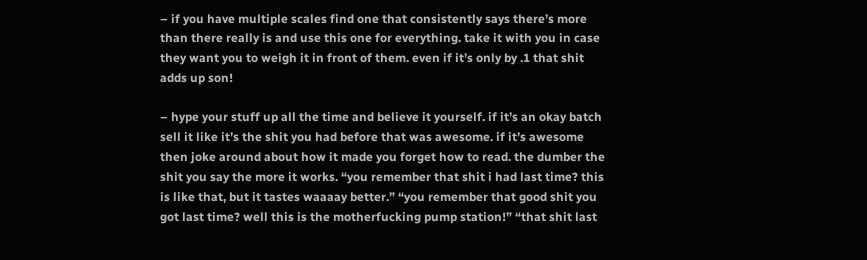– if you have multiple scales find one that consistently says there’s more than there really is and use this one for everything. take it with you in case they want you to weigh it in front of them. even if it’s only by .1 that shit adds up son!

– hype your stuff up all the time and believe it yourself. if it’s an okay batch sell it like it’s the shit you had before that was awesome. if it’s awesome then joke around about how it made you forget how to read. the dumber the shit you say the more it works. “you remember that shit i had last time? this is like that, but it tastes waaaay better.” “you remember that good shit you got last time? well this is the motherfucking pump station!” “that shit last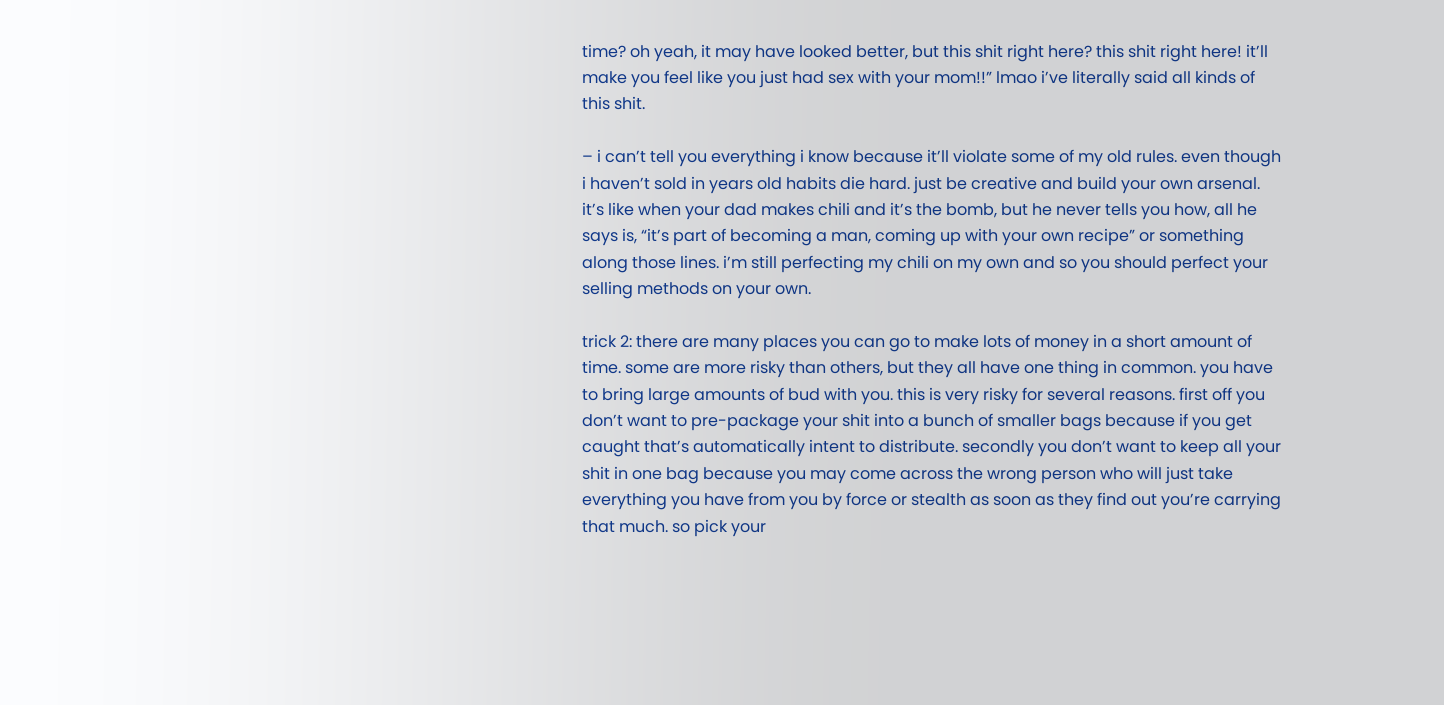time? oh yeah, it may have looked better, but this shit right here? this shit right here! it’ll make you feel like you just had sex with your mom!!” lmao i’ve literally said all kinds of this shit.

– i can’t tell you everything i know because it’ll violate some of my old rules. even though i haven’t sold in years old habits die hard. just be creative and build your own arsenal. it’s like when your dad makes chili and it’s the bomb, but he never tells you how, all he says is, “it’s part of becoming a man, coming up with your own recipe” or something along those lines. i’m still perfecting my chili on my own and so you should perfect your selling methods on your own.

trick 2: there are many places you can go to make lots of money in a short amount of time. some are more risky than others, but they all have one thing in common. you have to bring large amounts of bud with you. this is very risky for several reasons. first off you don’t want to pre-package your shit into a bunch of smaller bags because if you get caught that’s automatically intent to distribute. secondly you don’t want to keep all your shit in one bag because you may come across the wrong person who will just take everything you have from you by force or stealth as soon as they find out you’re carrying that much. so pick your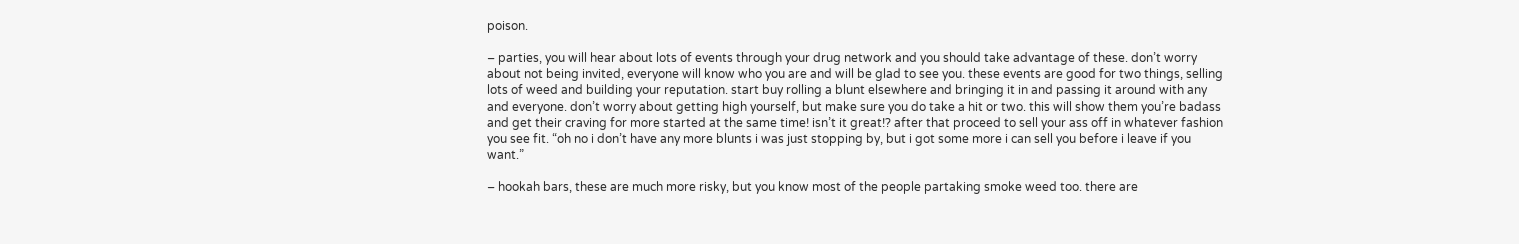poison.

– parties, you will hear about lots of events through your drug network and you should take advantage of these. don’t worry about not being invited, everyone will know who you are and will be glad to see you. these events are good for two things, selling lots of weed and building your reputation. start buy rolling a blunt elsewhere and bringing it in and passing it around with any and everyone. don’t worry about getting high yourself, but make sure you do take a hit or two. this will show them you’re badass and get their craving for more started at the same time! isn’t it great!? after that proceed to sell your ass off in whatever fashion you see fit. “oh no i don’t have any more blunts i was just stopping by, but i got some more i can sell you before i leave if you want.”

– hookah bars, these are much more risky, but you know most of the people partaking smoke weed too. there are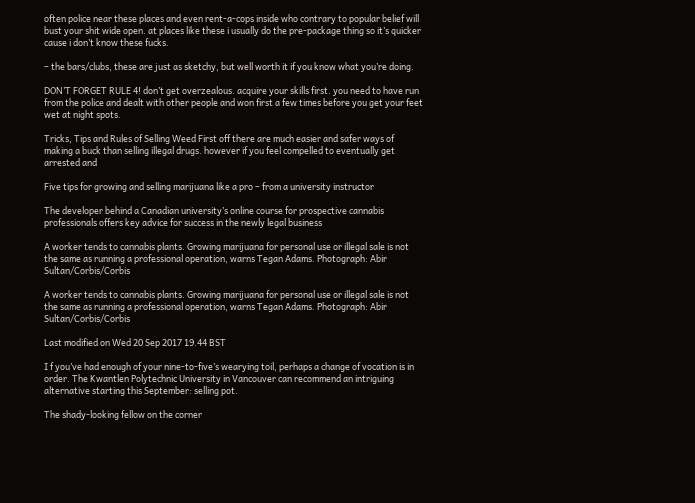often police near these places and even rent-a-cops inside who contrary to popular belief will bust your shit wide open. at places like these i usually do the pre-package thing so it’s quicker cause i don’t know these fucks.

– the bars/clubs, these are just as sketchy, but well worth it if you know what you’re doing.

DON’T FORGET RULE 4! don’t get overzealous. acquire your skills first. you need to have run from the police and dealt with other people and won first a few times before you get your feet wet at night spots.

Tricks, Tips and Rules of Selling Weed First off there are much easier and safer ways of making a buck than selling illegal drugs. however if you feel compelled to eventually get arrested and

Five tips for growing and selling marijuana like a pro – from a university instructor

The developer behind a Canadian university’s online course for prospective cannabis professionals offers key advice for success in the newly legal business

A worker tends to cannabis plants. Growing marijuana for personal use or illegal sale is not the same as running a professional operation, warns Tegan Adams. Photograph: Abir Sultan/Corbis/Corbis

A worker tends to cannabis plants. Growing marijuana for personal use or illegal sale is not the same as running a professional operation, warns Tegan Adams. Photograph: Abir Sultan/Corbis/Corbis

Last modified on Wed 20 Sep 2017 19.44 BST

I f you’ve had enough of your nine-to-five’s wearying toil, perhaps a change of vocation is in order. The Kwantlen Polytechnic University in Vancouver can recommend an intriguing alternative starting this September: selling pot.

The shady-looking fellow on the corner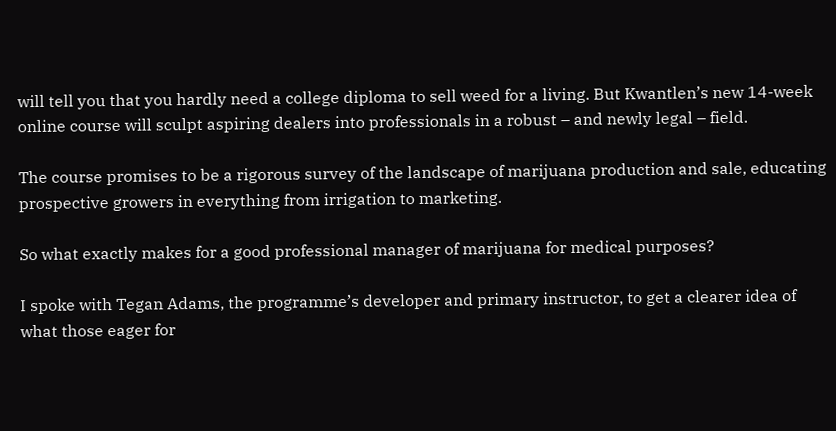will tell you that you hardly need a college diploma to sell weed for a living. But Kwantlen’s new 14-week online course will sculpt aspiring dealers into professionals in a robust – and newly legal – field.

The course promises to be a rigorous survey of the landscape of marijuana production and sale, educating prospective growers in everything from irrigation to marketing.

So what exactly makes for a good professional manager of marijuana for medical purposes?

I spoke with Tegan Adams, the programme’s developer and primary instructor, to get a clearer idea of what those eager for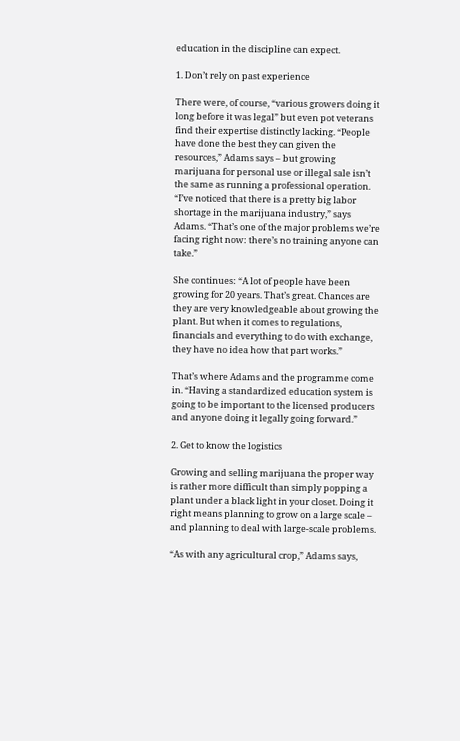education in the discipline can expect.

1. Don’t rely on past experience

There were, of course, “various growers doing it long before it was legal” but even pot veterans find their expertise distinctly lacking. “People have done the best they can given the resources,” Adams says – but growing marijuana for personal use or illegal sale isn’t the same as running a professional operation. “I’ve noticed that there is a pretty big labor shortage in the marijuana industry,” says Adams. “That’s one of the major problems we’re facing right now: there’s no training anyone can take.”

She continues: “A lot of people have been growing for 20 years. That’s great. Chances are they are very knowledgeable about growing the plant. But when it comes to regulations, financials and everything to do with exchange, they have no idea how that part works.”

That’s where Adams and the programme come in. “Having a standardized education system is going to be important to the licensed producers and anyone doing it legally going forward.”

2. Get to know the logistics

Growing and selling marijuana the proper way is rather more difficult than simply popping a plant under a black light in your closet. Doing it right means planning to grow on a large scale – and planning to deal with large-scale problems.

“As with any agricultural crop,” Adams says,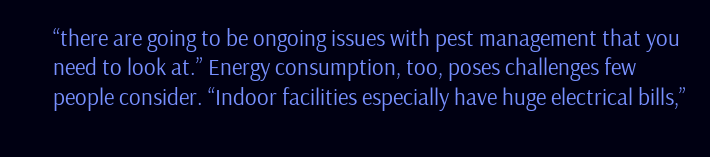“there are going to be ongoing issues with pest management that you need to look at.” Energy consumption, too, poses challenges few people consider. “Indoor facilities especially have huge electrical bills,”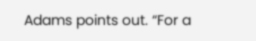Adams points out. “For a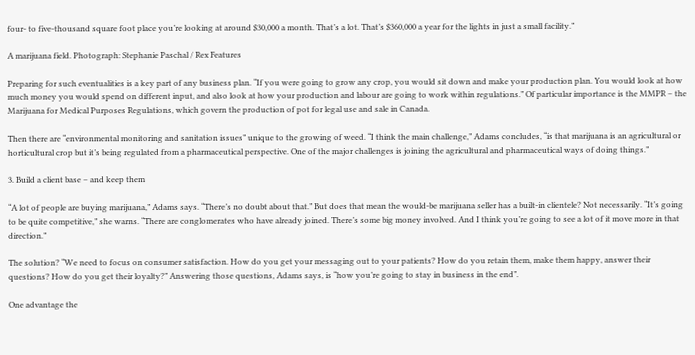four- to five-thousand square foot place you’re looking at around $30,000 a month. That’s a lot. That’s $360,000 a year for the lights in just a small facility.”

A marijuana field. Photograph: Stephanie Paschal / Rex Features

Preparing for such eventualities is a key part of any business plan. “If you were going to grow any crop, you would sit down and make your production plan. You would look at how much money you would spend on different input, and also look at how your production and labour are going to work within regulations.” Of particular importance is the MMPR – the Marijuana for Medical Purposes Regulations, which govern the production of pot for legal use and sale in Canada.

Then there are “environmental monitoring and sanitation issues” unique to the growing of weed. “I think the main challenge,” Adams concludes, “is that marijuana is an agricultural or horticultural crop but it’s being regulated from a pharmaceutical perspective. One of the major challenges is joining the agricultural and pharmaceutical ways of doing things.”

3. Build a client base – and keep them

“A lot of people are buying marijuana,” Adams says. “There’s no doubt about that.” But does that mean the would-be marijuana seller has a built-in clientele? Not necessarily. “It’s going to be quite competitive,” she warns. “There are conglomerates who have already joined. There’s some big money involved. And I think you’re going to see a lot of it move more in that direction.”

The solution? “We need to focus on consumer satisfaction. How do you get your messaging out to your patients? How do you retain them, make them happy, answer their questions? How do you get their loyalty?” Answering those questions, Adams says, is “how you’re going to stay in business in the end”.

One advantage the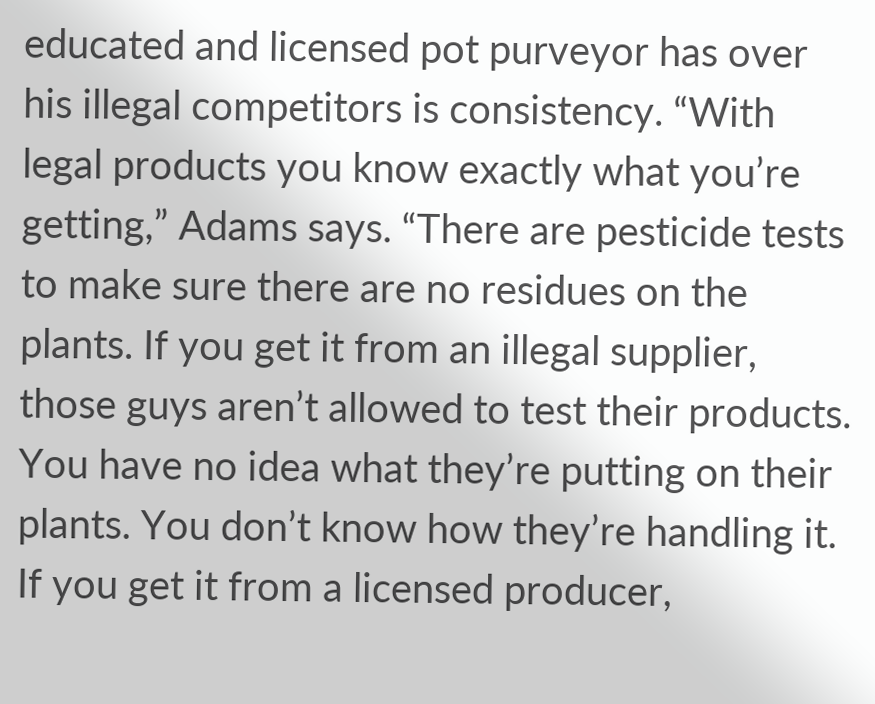educated and licensed pot purveyor has over his illegal competitors is consistency. “With legal products you know exactly what you’re getting,” Adams says. “There are pesticide tests to make sure there are no residues on the plants. If you get it from an illegal supplier, those guys aren’t allowed to test their products. You have no idea what they’re putting on their plants. You don’t know how they’re handling it. If you get it from a licensed producer,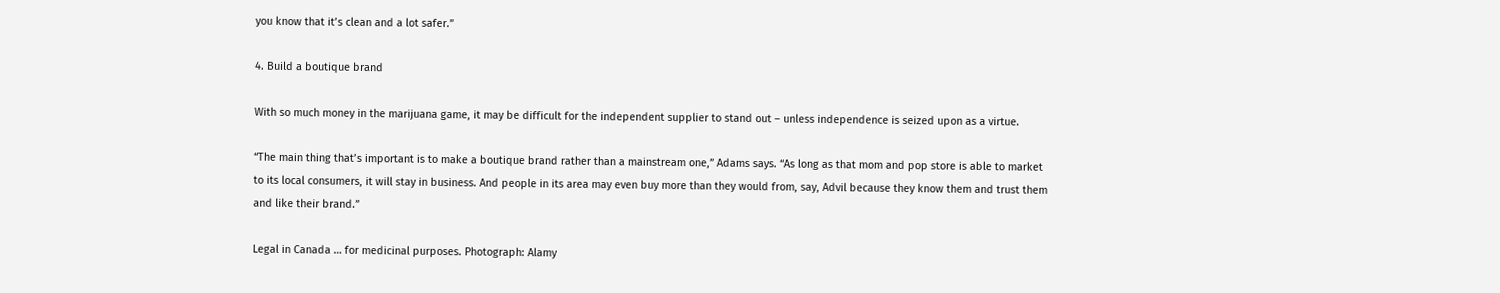you know that it’s clean and a lot safer.”

4. Build a boutique brand

With so much money in the marijuana game, it may be difficult for the independent supplier to stand out – unless independence is seized upon as a virtue.

“The main thing that’s important is to make a boutique brand rather than a mainstream one,” Adams says. “As long as that mom and pop store is able to market to its local consumers, it will stay in business. And people in its area may even buy more than they would from, say, Advil because they know them and trust them and like their brand.”

Legal in Canada … for medicinal purposes. Photograph: Alamy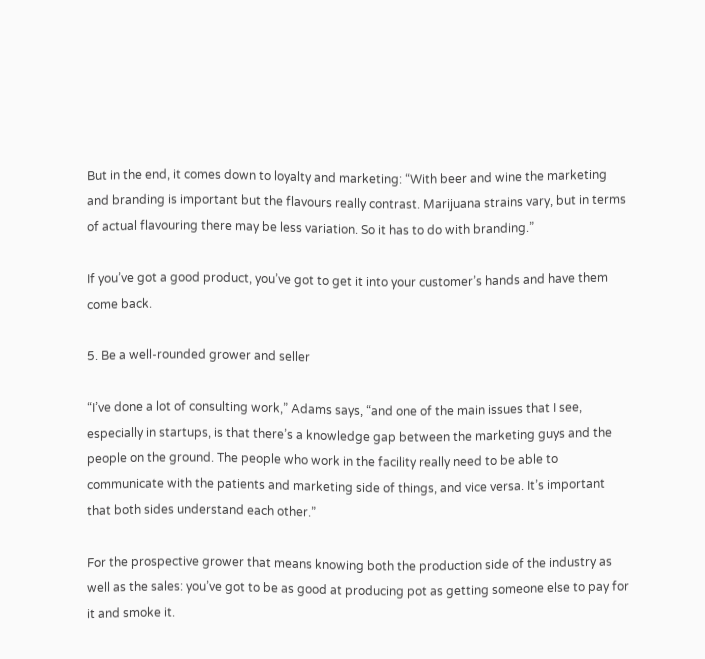But in the end, it comes down to loyalty and marketing: “With beer and wine the marketing and branding is important but the flavours really contrast. Marijuana strains vary, but in terms of actual flavouring there may be less variation. So it has to do with branding.”

If you’ve got a good product, you’ve got to get it into your customer’s hands and have them come back.

5. Be a well-rounded grower and seller

“I’ve done a lot of consulting work,” Adams says, “and one of the main issues that I see, especially in startups, is that there’s a knowledge gap between the marketing guys and the people on the ground. The people who work in the facility really need to be able to communicate with the patients and marketing side of things, and vice versa. It’s important that both sides understand each other.”

For the prospective grower that means knowing both the production side of the industry as well as the sales: you’ve got to be as good at producing pot as getting someone else to pay for it and smoke it.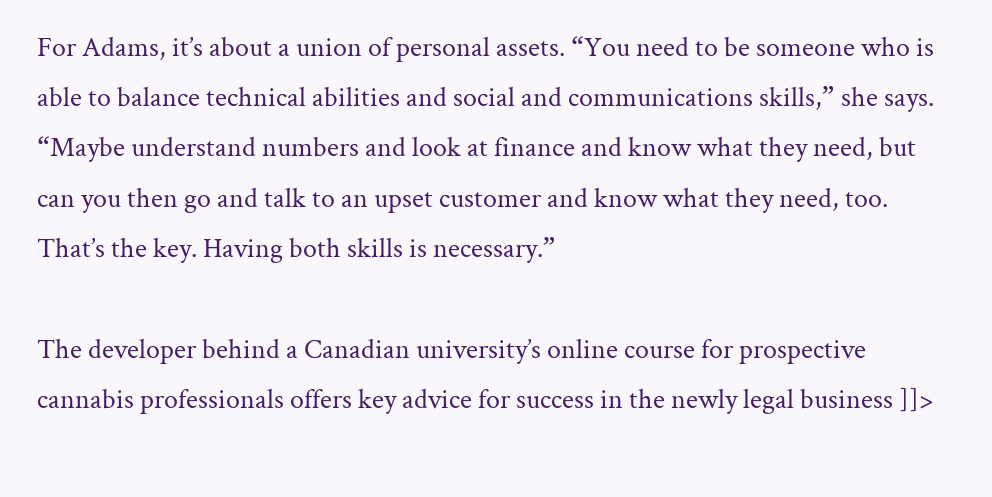For Adams, it’s about a union of personal assets. “You need to be someone who is able to balance technical abilities and social and communications skills,” she says. “Maybe understand numbers and look at finance and know what they need, but can you then go and talk to an upset customer and know what they need, too. That’s the key. Having both skills is necessary.”

The developer behind a Canadian university’s online course for prospective cannabis professionals offers key advice for success in the newly legal business ]]>